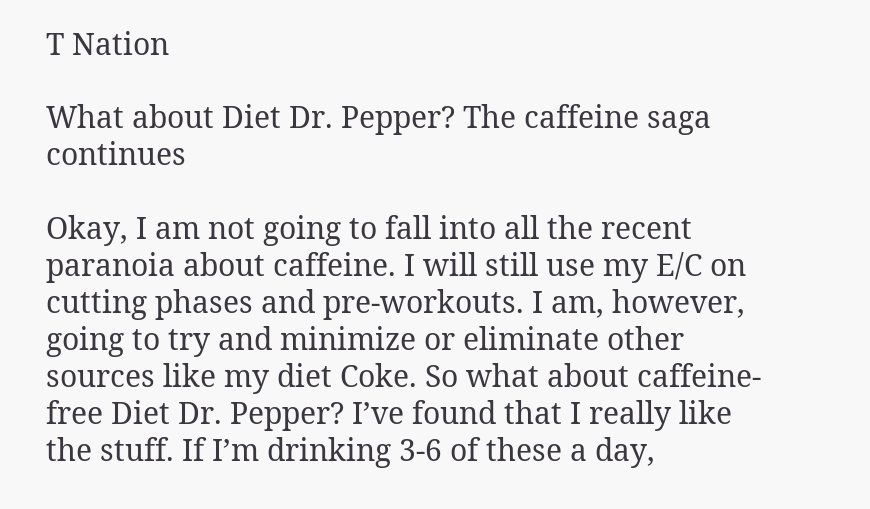T Nation

What about Diet Dr. Pepper? The caffeine saga continues

Okay, I am not going to fall into all the recent paranoia about caffeine. I will still use my E/C on cutting phases and pre-workouts. I am, however, going to try and minimize or eliminate other sources like my diet Coke. So what about caffeine-free Diet Dr. Pepper? I’ve found that I really like the stuff. If I’m drinking 3-6 of these a day,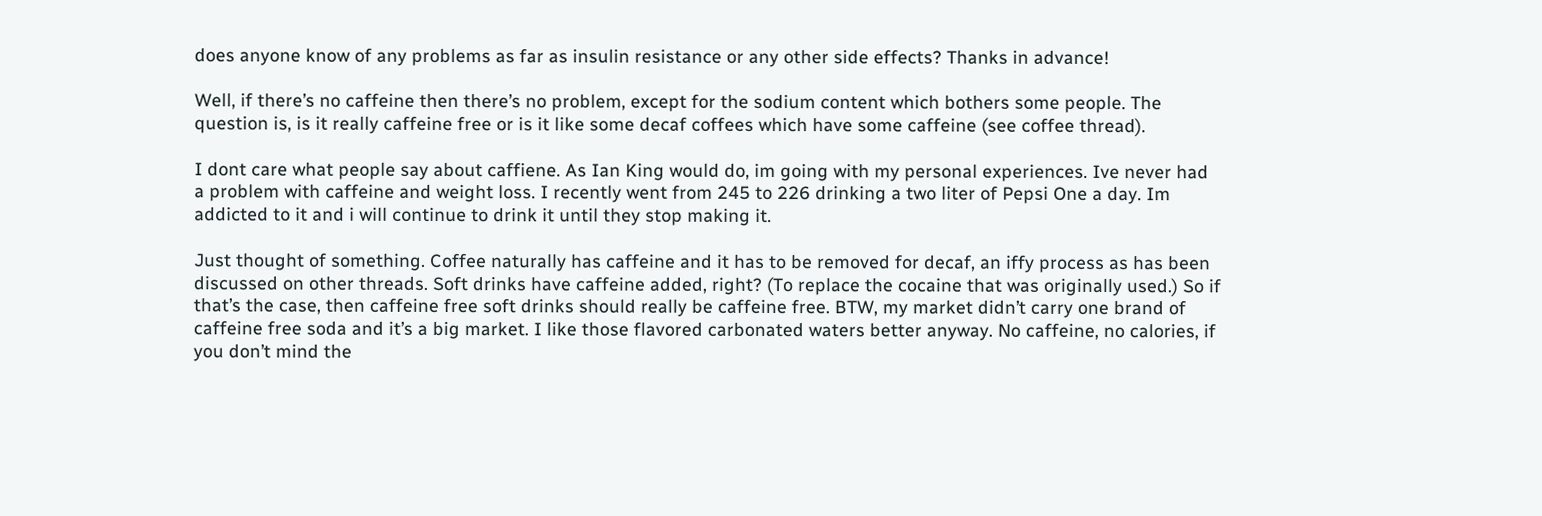does anyone know of any problems as far as insulin resistance or any other side effects? Thanks in advance!

Well, if there’s no caffeine then there’s no problem, except for the sodium content which bothers some people. The question is, is it really caffeine free or is it like some decaf coffees which have some caffeine (see coffee thread).

I dont care what people say about caffiene. As Ian King would do, im going with my personal experiences. Ive never had a problem with caffeine and weight loss. I recently went from 245 to 226 drinking a two liter of Pepsi One a day. Im addicted to it and i will continue to drink it until they stop making it.

Just thought of something. Coffee naturally has caffeine and it has to be removed for decaf, an iffy process as has been discussed on other threads. Soft drinks have caffeine added, right? (To replace the cocaine that was originally used.) So if that’s the case, then caffeine free soft drinks should really be caffeine free. BTW, my market didn’t carry one brand of caffeine free soda and it’s a big market. I like those flavored carbonated waters better anyway. No caffeine, no calories, if you don’t mind the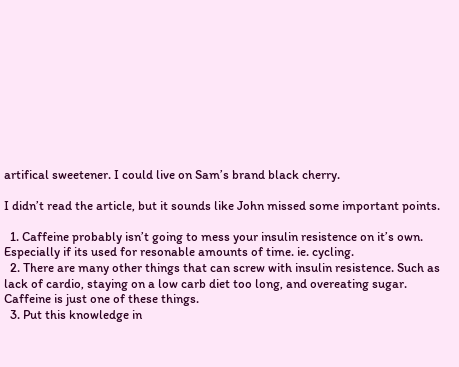artifical sweetener. I could live on Sam’s brand black cherry.

I didn’t read the article, but it sounds like John missed some important points.

  1. Caffeine probably isn’t going to mess your insulin resistence on it’s own. Especially if its used for resonable amounts of time. ie. cycling.
  2. There are many other things that can screw with insulin resistence. Such as lack of cardio, staying on a low carb diet too long, and overeating sugar. Caffeine is just one of these things.
  3. Put this knowledge in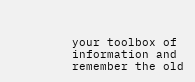your toolbox of information and remember the old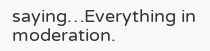saying…Everything in moderation.